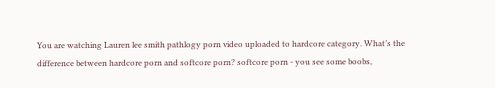You are watching Lauren lee smith pathlogy porn video uploaded to hardcore category. What’s the difference between hardcore porn and softcore porn? softcore porn - you see some boobs,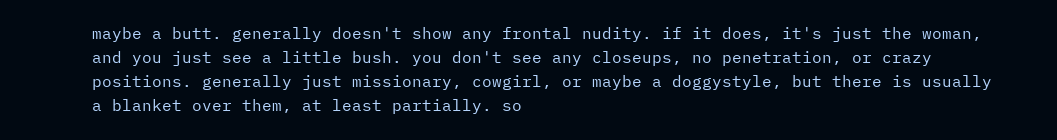maybe a butt. generally doesn't show any frontal nudity. if it does, it's just the woman, and you just see a little bush. you don't see any closeups, no penetration, or crazy positions. generally just missionary, cowgirl, or maybe a doggystyle, but there is usually a blanket over them, at least partially. so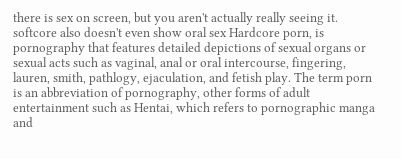there is sex on screen, but you aren't actually really seeing it. softcore also doesn't even show oral sex Hardcore porn, is pornography that features detailed depictions of sexual organs or sexual acts such as vaginal, anal or oral intercourse, fingering, lauren, smith, pathlogy, ejaculation, and fetish play. The term porn is an abbreviation of pornography, other forms of adult entertainment such as Hentai, which refers to pornographic manga and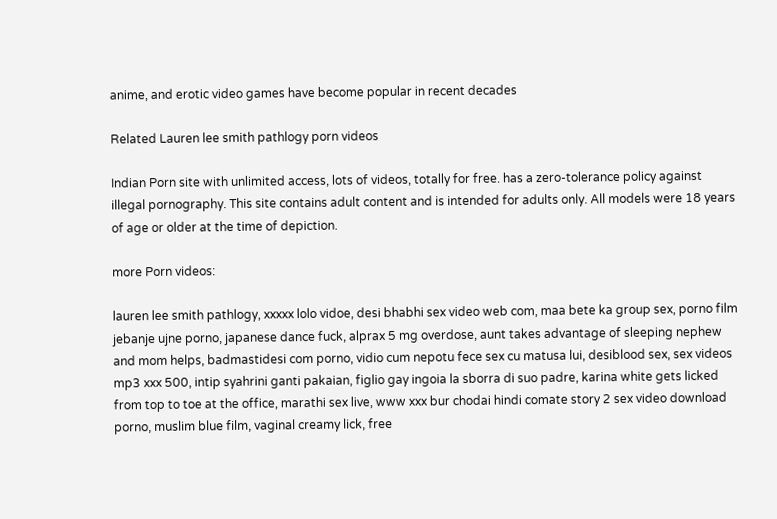anime, and erotic video games have become popular in recent decades

Related Lauren lee smith pathlogy porn videos

Indian Porn site with unlimited access, lots of videos, totally for free. has a zero-tolerance policy against illegal pornography. This site contains adult content and is intended for adults only. All models were 18 years of age or older at the time of depiction.

more Porn videos:

lauren lee smith pathlogy, xxxxx lolo vidoe, desi bhabhi sex video web com, maa bete ka group sex, porno film jebanje ujne porno, japanese dance fuck, alprax 5 mg overdose, aunt takes advantage of sleeping nephew and mom helps, badmastidesi com porno, vidio cum nepotu fece sex cu matusa lui, desiblood sex, sex videos mp3 xxx 500, intip syahrini ganti pakaian, figlio gay ingoia la sborra di suo padre, karina white gets licked from top to toe at the office, marathi sex live, www xxx bur chodai hindi comate story 2 sex video download porno, muslim blue film, vaginal creamy lick, free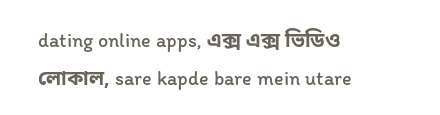dating online apps, এক্স এক্স ভিডিও লোকাল, sare kapde bare mein utare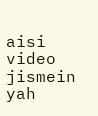aisi video jismein yah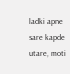ladki apne sare kapde utare, moti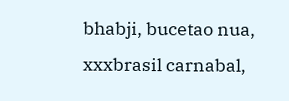bhabji, bucetao nua, xxxbrasil carnabal,